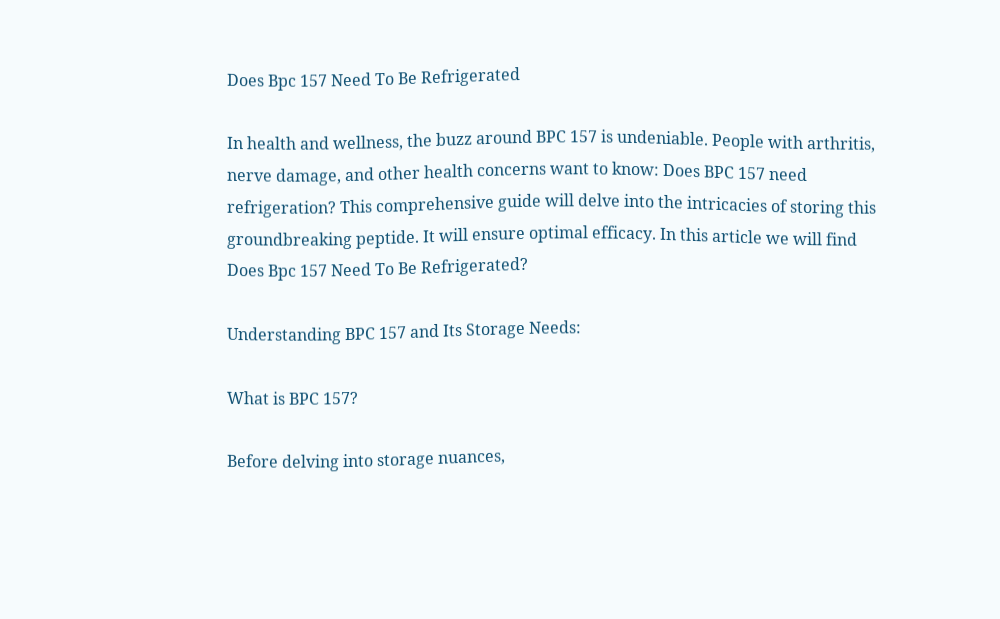Does Bpc 157 Need To Be Refrigerated

In health and wellness, the buzz around BPC 157 is undeniable. People with arthritis, nerve damage, and other health concerns want to know: Does BPC 157 need refrigeration? This comprehensive guide will delve into the intricacies of storing this groundbreaking peptide. It will ensure optimal efficacy. In this article we will find Does Bpc 157 Need To Be Refrigerated?

Understanding BPC 157 and Its Storage Needs:

What is BPC 157?

Before delving into storage nuances,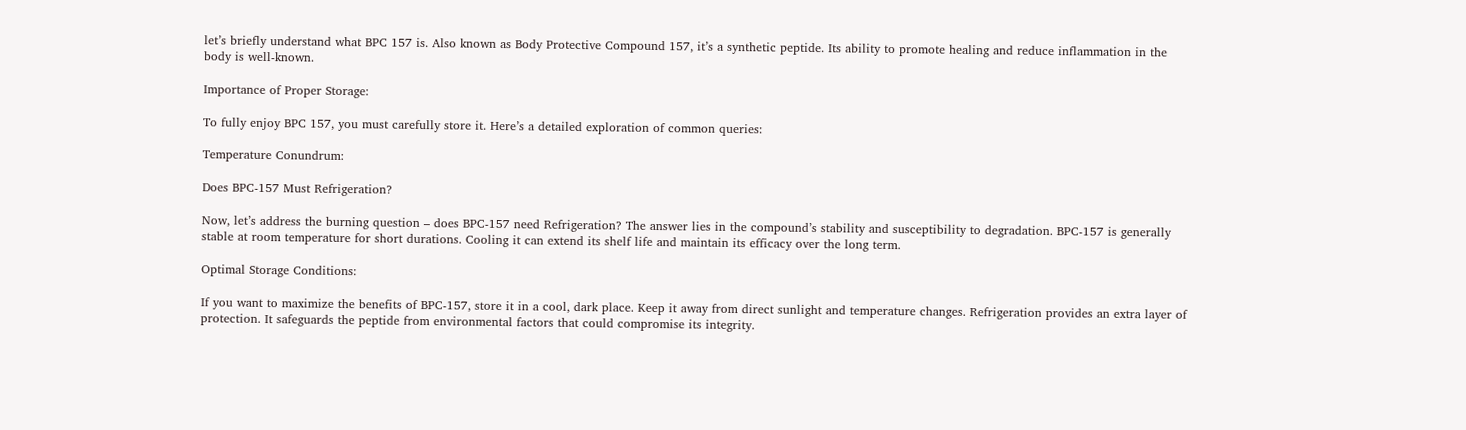let’s briefly understand what BPC 157 is. Also known as Body Protective Compound 157, it’s a synthetic peptide. Its ability to promote healing and reduce inflammation in the body is well-known.

Importance of Proper Storage:

To fully enjoy BPC 157, you must carefully store it. Here’s a detailed exploration of common queries:

Temperature Conundrum:

Does BPC-157 Must Refrigeration?

Now, let’s address the burning question – does BPC-157 need Refrigeration? The answer lies in the compound’s stability and susceptibility to degradation. BPC-157 is generally stable at room temperature for short durations. Cooling it can extend its shelf life and maintain its efficacy over the long term.

Optimal Storage Conditions:

If you want to maximize the benefits of BPC-157, store it in a cool, dark place. Keep it away from direct sunlight and temperature changes. Refrigeration provides an extra layer of protection. It safeguards the peptide from environmental factors that could compromise its integrity.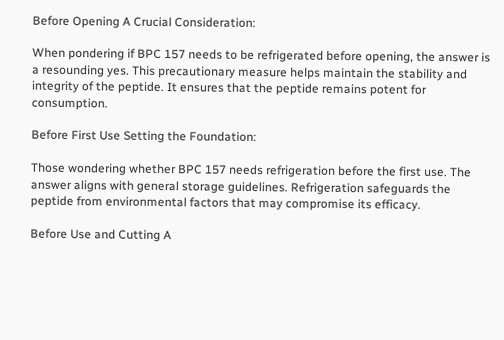Before Opening A Crucial Consideration:

When pondering if BPC 157 needs to be refrigerated before opening, the answer is a resounding yes. This precautionary measure helps maintain the stability and integrity of the peptide. It ensures that the peptide remains potent for consumption.

Before First Use Setting the Foundation:

Those wondering whether BPC 157 needs refrigeration before the first use. The answer aligns with general storage guidelines. Refrigeration safeguards the peptide from environmental factors that may compromise its efficacy.

Before Use and Cutting A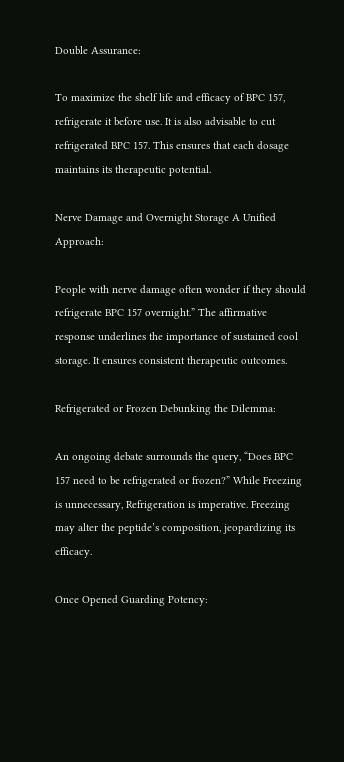Double Assurance:

To maximize the shelf life and efficacy of BPC 157, refrigerate it before use. It is also advisable to cut refrigerated BPC 157. This ensures that each dosage maintains its therapeutic potential.

Nerve Damage and Overnight Storage A Unified Approach:

People with nerve damage often wonder if they should refrigerate BPC 157 overnight.” The affirmative response underlines the importance of sustained cool storage. It ensures consistent therapeutic outcomes.

Refrigerated or Frozen Debunking the Dilemma:

An ongoing debate surrounds the query, “Does BPC 157 need to be refrigerated or frozen?” While Freezing is unnecessary, Refrigeration is imperative. Freezing may alter the peptide’s composition, jeopardizing its efficacy.

Once Opened Guarding Potency: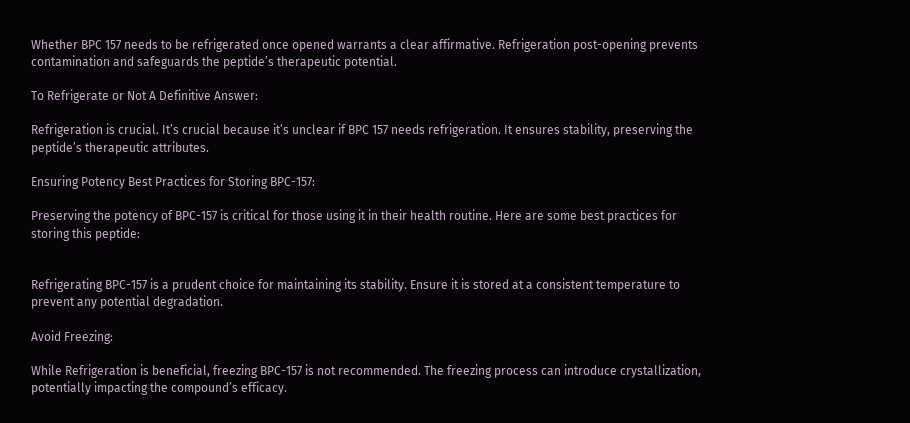Whether BPC 157 needs to be refrigerated once opened warrants a clear affirmative. Refrigeration post-opening prevents contamination and safeguards the peptide’s therapeutic potential.

To Refrigerate or Not A Definitive Answer:

Refrigeration is crucial. It’s crucial because it’s unclear if BPC 157 needs refrigeration. It ensures stability, preserving the peptide’s therapeutic attributes.

Ensuring Potency Best Practices for Storing BPC-157:

Preserving the potency of BPC-157 is critical for those using it in their health routine. Here are some best practices for storing this peptide:


Refrigerating BPC-157 is a prudent choice for maintaining its stability. Ensure it is stored at a consistent temperature to prevent any potential degradation.

Avoid Freezing:

While Refrigeration is beneficial, freezing BPC-157 is not recommended. The freezing process can introduce crystallization, potentially impacting the compound’s efficacy.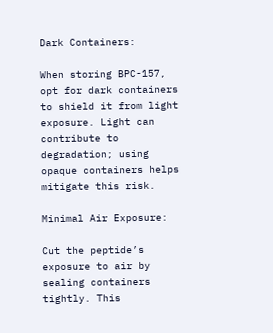Dark Containers:

When storing BPC-157, opt for dark containers to shield it from light exposure. Light can contribute to degradation; using opaque containers helps mitigate this risk.

Minimal Air Exposure:

Cut the peptide’s exposure to air by sealing containers tightly. This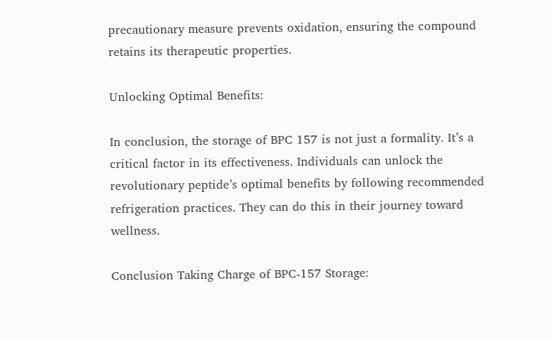precautionary measure prevents oxidation, ensuring the compound retains its therapeutic properties.

Unlocking Optimal Benefits:

In conclusion, the storage of BPC 157 is not just a formality. It’s a critical factor in its effectiveness. Individuals can unlock the revolutionary peptide’s optimal benefits by following recommended refrigeration practices. They can do this in their journey toward wellness.

Conclusion Taking Charge of BPC-157 Storage: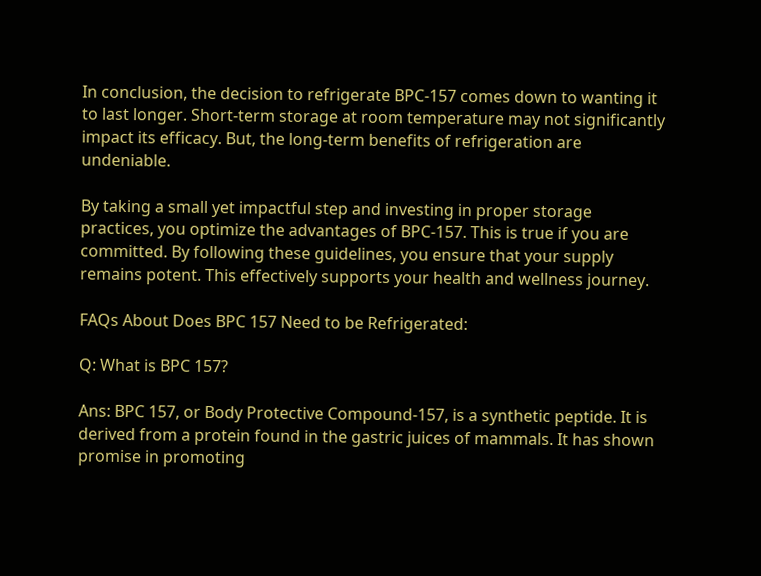In conclusion, the decision to refrigerate BPC-157 comes down to wanting it to last longer. Short-term storage at room temperature may not significantly impact its efficacy. But, the long-term benefits of refrigeration are undeniable.

By taking a small yet impactful step and investing in proper storage practices, you optimize the advantages of BPC-157. This is true if you are committed. By following these guidelines, you ensure that your supply remains potent. This effectively supports your health and wellness journey.

FAQs About Does BPC 157 Need to be Refrigerated:

Q: What is BPC 157?

Ans: BPC 157, or Body Protective Compound-157, is a synthetic peptide. It is derived from a protein found in the gastric juices of mammals. It has shown promise in promoting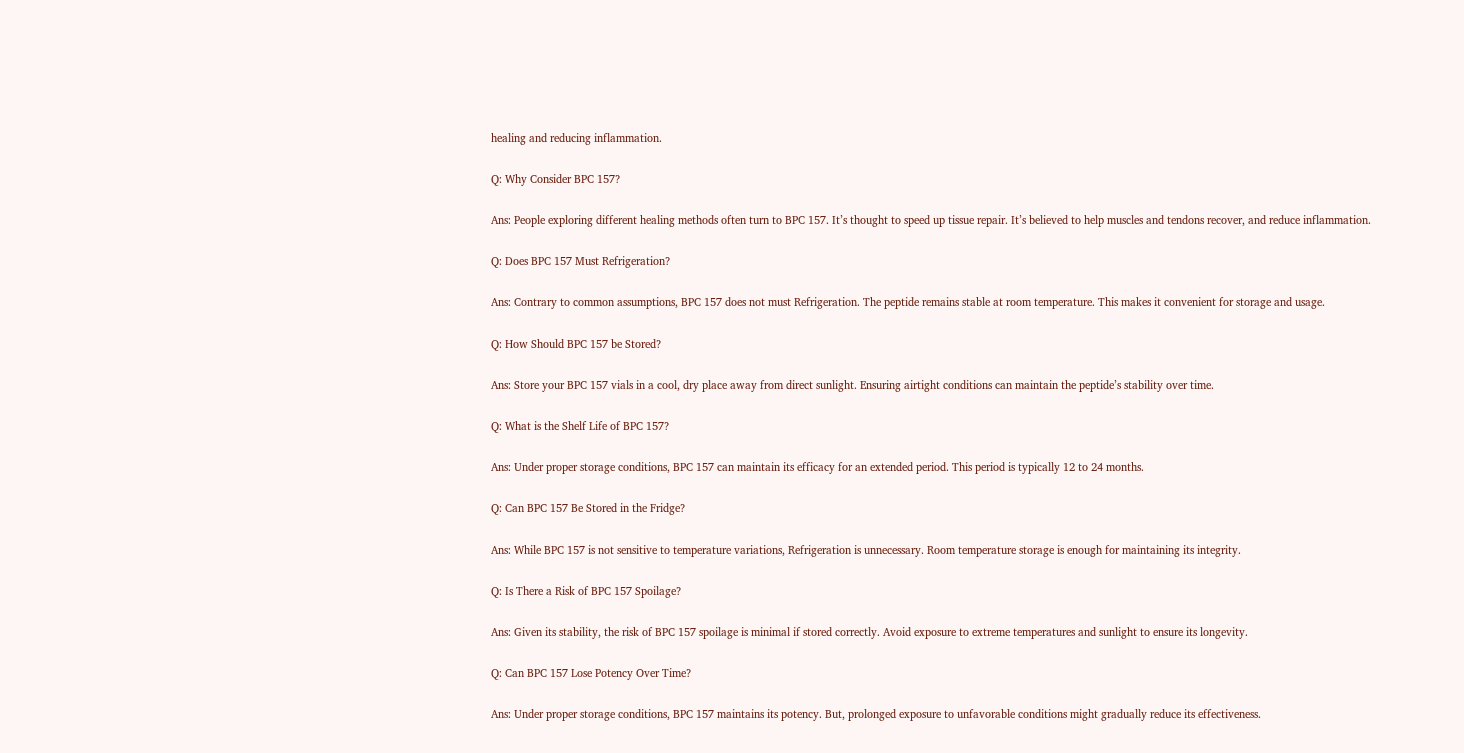healing and reducing inflammation.

Q: Why Consider BPC 157?

Ans: People exploring different healing methods often turn to BPC 157. It’s thought to speed up tissue repair. It’s believed to help muscles and tendons recover, and reduce inflammation.

Q: Does BPC 157 Must Refrigeration?

Ans: Contrary to common assumptions, BPC 157 does not must Refrigeration. The peptide remains stable at room temperature. This makes it convenient for storage and usage.

Q: How Should BPC 157 be Stored?

Ans: Store your BPC 157 vials in a cool, dry place away from direct sunlight. Ensuring airtight conditions can maintain the peptide’s stability over time.

Q: What is the Shelf Life of BPC 157?

Ans: Under proper storage conditions, BPC 157 can maintain its efficacy for an extended period. This period is typically 12 to 24 months.

Q: Can BPC 157 Be Stored in the Fridge?

Ans: While BPC 157 is not sensitive to temperature variations, Refrigeration is unnecessary. Room temperature storage is enough for maintaining its integrity.

Q: Is There a Risk of BPC 157 Spoilage?

Ans: Given its stability, the risk of BPC 157 spoilage is minimal if stored correctly. Avoid exposure to extreme temperatures and sunlight to ensure its longevity.

Q: Can BPC 157 Lose Potency Over Time?

Ans: Under proper storage conditions, BPC 157 maintains its potency. But, prolonged exposure to unfavorable conditions might gradually reduce its effectiveness.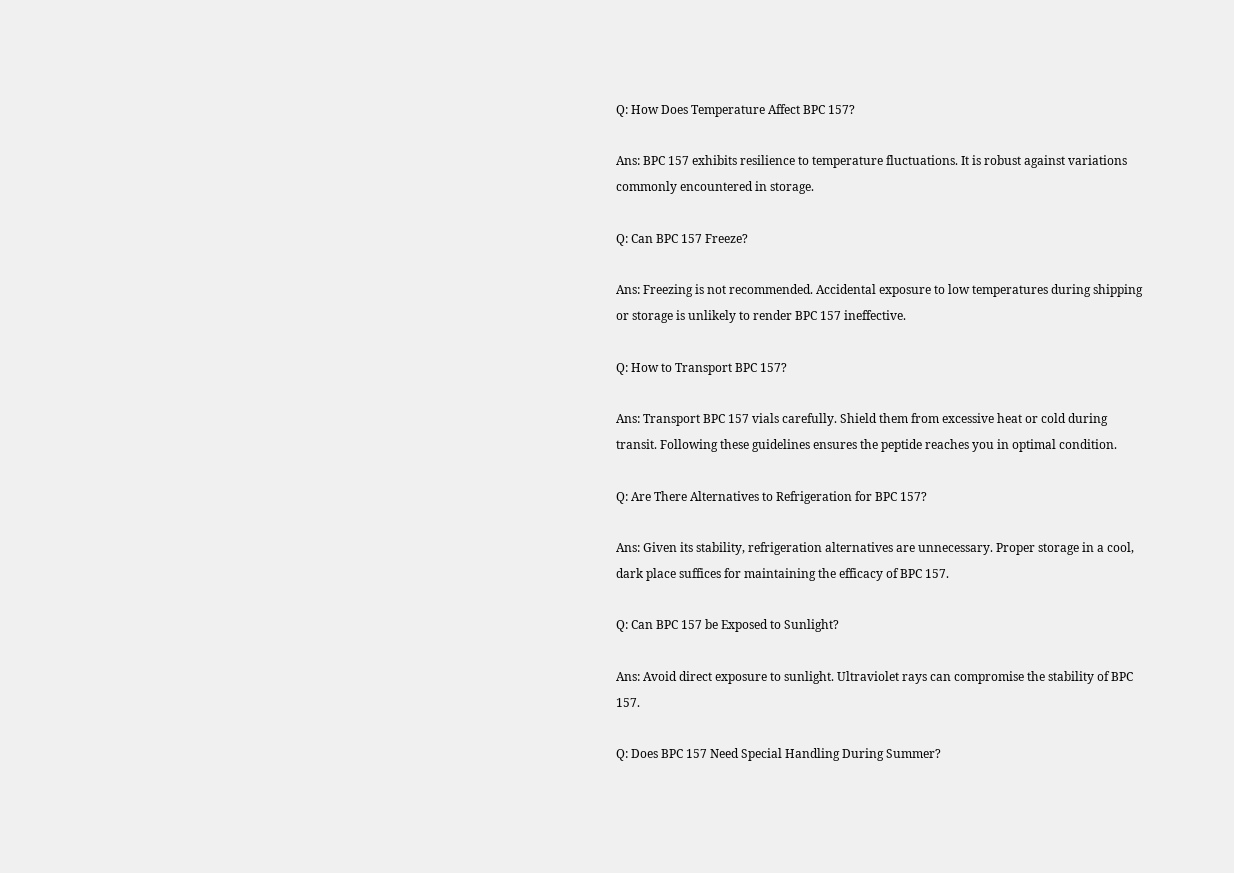Q: How Does Temperature Affect BPC 157?

Ans: BPC 157 exhibits resilience to temperature fluctuations. It is robust against variations commonly encountered in storage.

Q: Can BPC 157 Freeze?

Ans: Freezing is not recommended. Accidental exposure to low temperatures during shipping or storage is unlikely to render BPC 157 ineffective.

Q: How to Transport BPC 157?

Ans: Transport BPC 157 vials carefully. Shield them from excessive heat or cold during transit. Following these guidelines ensures the peptide reaches you in optimal condition.

Q: Are There Alternatives to Refrigeration for BPC 157?

Ans: Given its stability, refrigeration alternatives are unnecessary. Proper storage in a cool, dark place suffices for maintaining the efficacy of BPC 157.

Q: Can BPC 157 be Exposed to Sunlight?

Ans: Avoid direct exposure to sunlight. Ultraviolet rays can compromise the stability of BPC 157.

Q: Does BPC 157 Need Special Handling During Summer?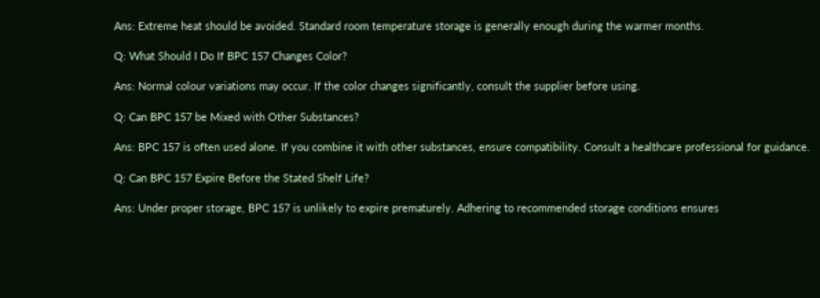Ans: Extreme heat should be avoided. Standard room temperature storage is generally enough during the warmer months.

Q: What Should I Do If BPC 157 Changes Color?

Ans: Normal colour variations may occur. If the color changes significantly, consult the supplier before using.

Q: Can BPC 157 be Mixed with Other Substances?

Ans: BPC 157 is often used alone. If you combine it with other substances, ensure compatibility. Consult a healthcare professional for guidance.

Q: Can BPC 157 Expire Before the Stated Shelf Life?

Ans: Under proper storage, BPC 157 is unlikely to expire prematurely. Adhering to recommended storage conditions ensures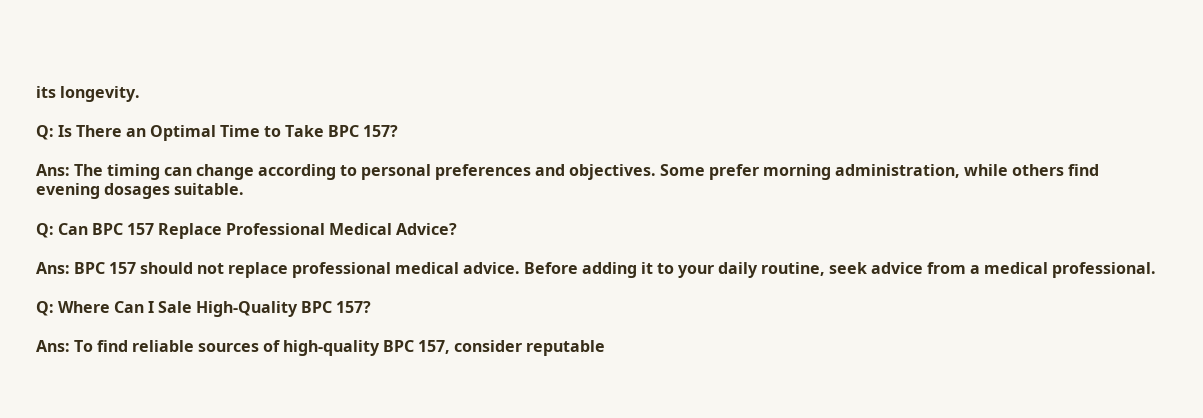its longevity.

Q: Is There an Optimal Time to Take BPC 157?

Ans: The timing can change according to personal preferences and objectives. Some prefer morning administration, while others find evening dosages suitable.

Q: Can BPC 157 Replace Professional Medical Advice?

Ans: BPC 157 should not replace professional medical advice. Before adding it to your daily routine, seek advice from a medical professional.

Q: Where Can I Sale High-Quality BPC 157?

Ans: To find reliable sources of high-quality BPC 157, consider reputable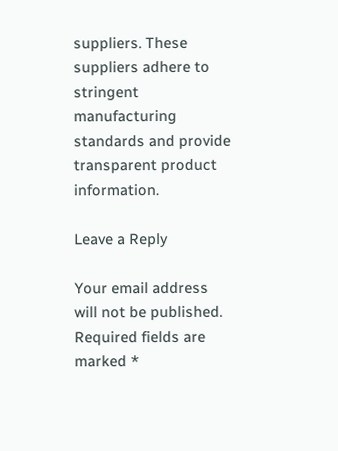suppliers. These suppliers adhere to stringent manufacturing standards and provide transparent product information.

Leave a Reply

Your email address will not be published. Required fields are marked *